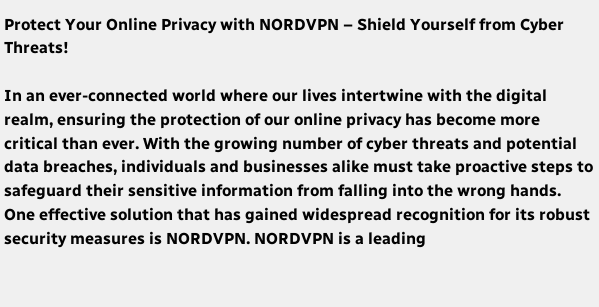Protect Your Online Privacy with NORDVPN – Shield Yourself from Cyber Threats!

In an ever-connected world where our lives intertwine with the digital realm, ensuring the protection of our online privacy has become more critical than ever. With the growing number of cyber threats and potential data breaches, individuals and businesses alike must take proactive steps to safeguard their sensitive information from falling into the wrong hands. One effective solution that has gained widespread recognition for its robust security measures is NORDVPN. NORDVPN is a leading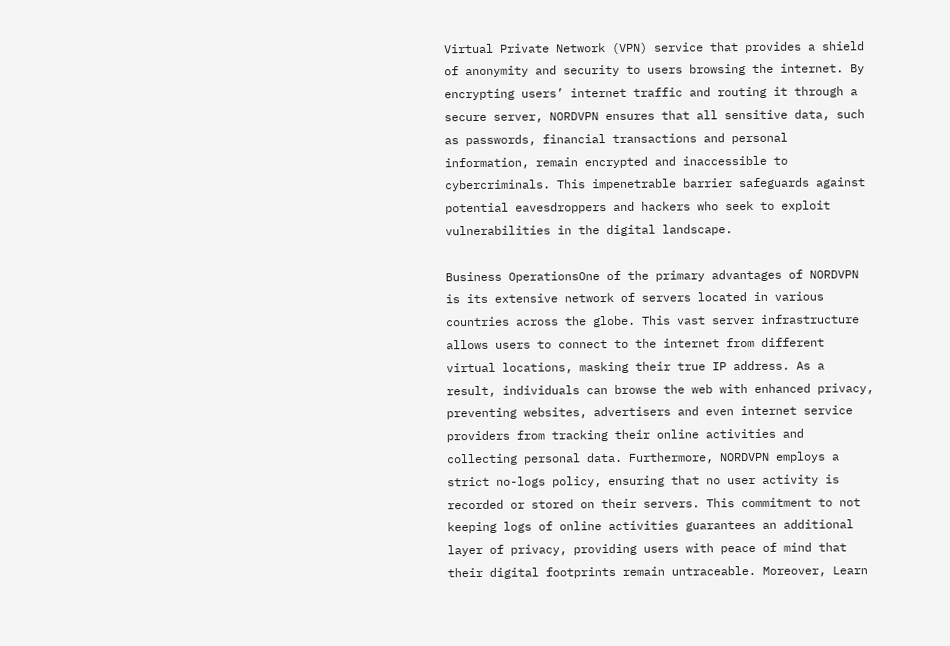Virtual Private Network (VPN) service that provides a shield of anonymity and security to users browsing the internet. By encrypting users’ internet traffic and routing it through a secure server, NORDVPN ensures that all sensitive data, such as passwords, financial transactions and personal information, remain encrypted and inaccessible to cybercriminals. This impenetrable barrier safeguards against potential eavesdroppers and hackers who seek to exploit vulnerabilities in the digital landscape.

Business OperationsOne of the primary advantages of NORDVPN is its extensive network of servers located in various countries across the globe. This vast server infrastructure allows users to connect to the internet from different virtual locations, masking their true IP address. As a result, individuals can browse the web with enhanced privacy, preventing websites, advertisers and even internet service providers from tracking their online activities and collecting personal data. Furthermore, NORDVPN employs a strict no-logs policy, ensuring that no user activity is recorded or stored on their servers. This commitment to not keeping logs of online activities guarantees an additional layer of privacy, providing users with peace of mind that their digital footprints remain untraceable. Moreover, Learn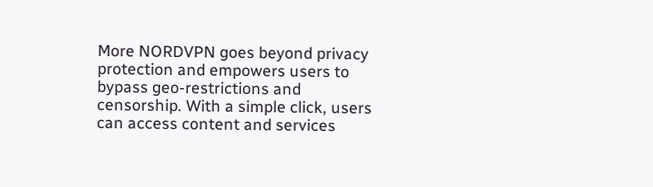More NORDVPN goes beyond privacy protection and empowers users to bypass geo-restrictions and censorship. With a simple click, users can access content and services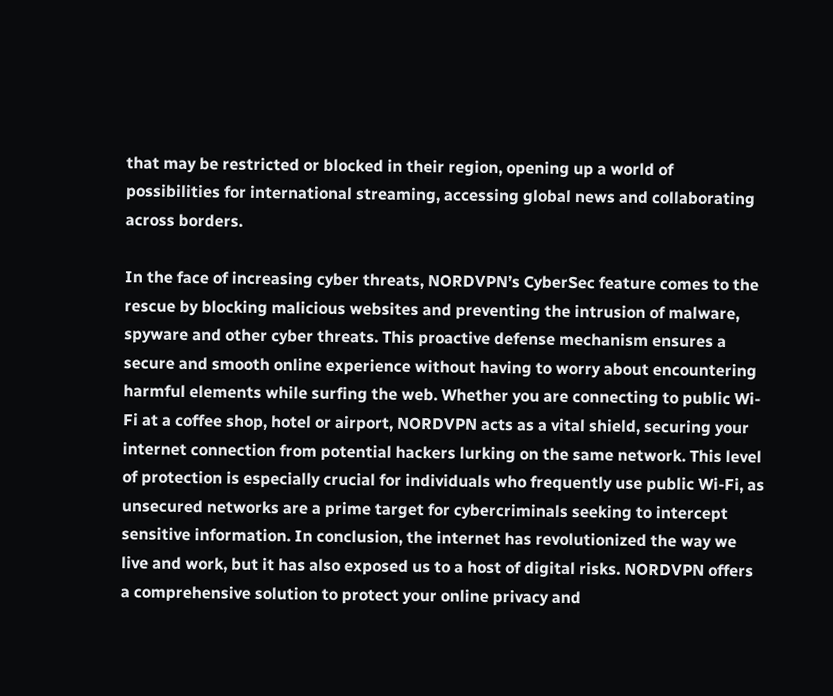that may be restricted or blocked in their region, opening up a world of possibilities for international streaming, accessing global news and collaborating across borders.

In the face of increasing cyber threats, NORDVPN’s CyberSec feature comes to the rescue by blocking malicious websites and preventing the intrusion of malware, spyware and other cyber threats. This proactive defense mechanism ensures a secure and smooth online experience without having to worry about encountering harmful elements while surfing the web. Whether you are connecting to public Wi-Fi at a coffee shop, hotel or airport, NORDVPN acts as a vital shield, securing your internet connection from potential hackers lurking on the same network. This level of protection is especially crucial for individuals who frequently use public Wi-Fi, as unsecured networks are a prime target for cybercriminals seeking to intercept sensitive information. In conclusion, the internet has revolutionized the way we live and work, but it has also exposed us to a host of digital risks. NORDVPN offers a comprehensive solution to protect your online privacy and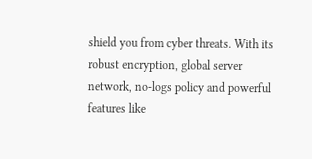shield you from cyber threats. With its robust encryption, global server network, no-logs policy and powerful features like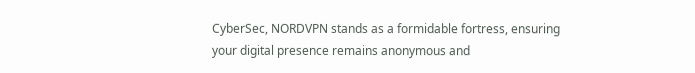CyberSec, NORDVPN stands as a formidable fortress, ensuring your digital presence remains anonymous and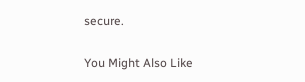secure.

You Might Also Like